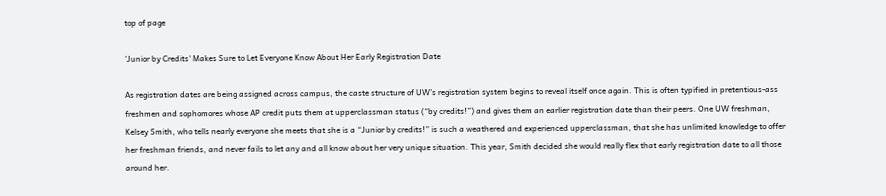top of page

'Junior by Credits' Makes Sure to Let Everyone Know About Her Early Registration Date

As registration dates are being assigned across campus, the caste structure of UW’s registration system begins to reveal itself once again. This is often typified in pretentious-ass freshmen and sophomores whose AP credit puts them at upperclassman status (“by credits!”) and gives them an earlier registration date than their peers. One UW freshman, Kelsey Smith, who tells nearly everyone she meets that she is a “Junior by credits!” is such a weathered and experienced upperclassman, that she has unlimited knowledge to offer her freshman friends, and never fails to let any and all know about her very unique situation. This year, Smith decided she would really flex that early registration date to all those around her.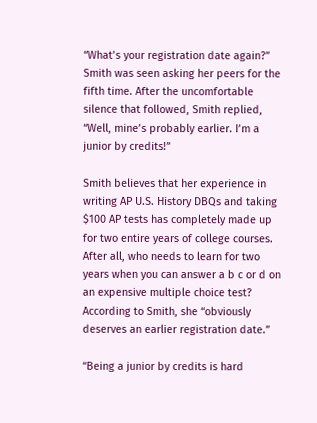“What’s your registration date again?” Smith was seen asking her peers for the fifth time. After the uncomfortable silence that followed, Smith replied, “Well, mine’s probably earlier. I’m a junior by credits!”

Smith believes that her experience in writing AP U.S. History DBQs and taking $100 AP tests has completely made up for two entire years of college courses. After all, who needs to learn for two years when you can answer a b c or d on an expensive multiple choice test? According to Smith, she “obviously deserves an earlier registration date.”

“Being a junior by credits is hard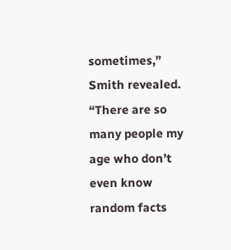sometimes,” Smith revealed. “There are so many people my age who don’t even know random facts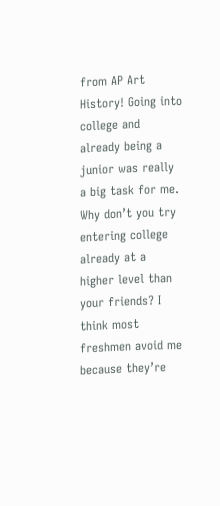from AP Art History! Going into college and already being a junior was really a big task for me. Why don’t you try entering college already at a higher level than your friends? I think most freshmen avoid me because they’re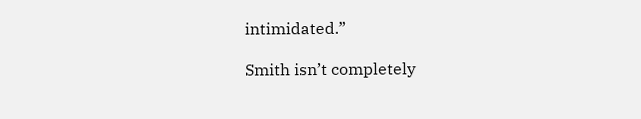intimidated.”

Smith isn’t completely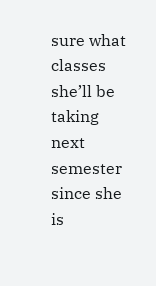sure what classes she’ll be taking next semester since she is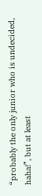“probably the only junior who is undecided, haha!”, but at least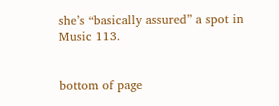she’s “basically assured” a spot in Music 113.


bottom of page